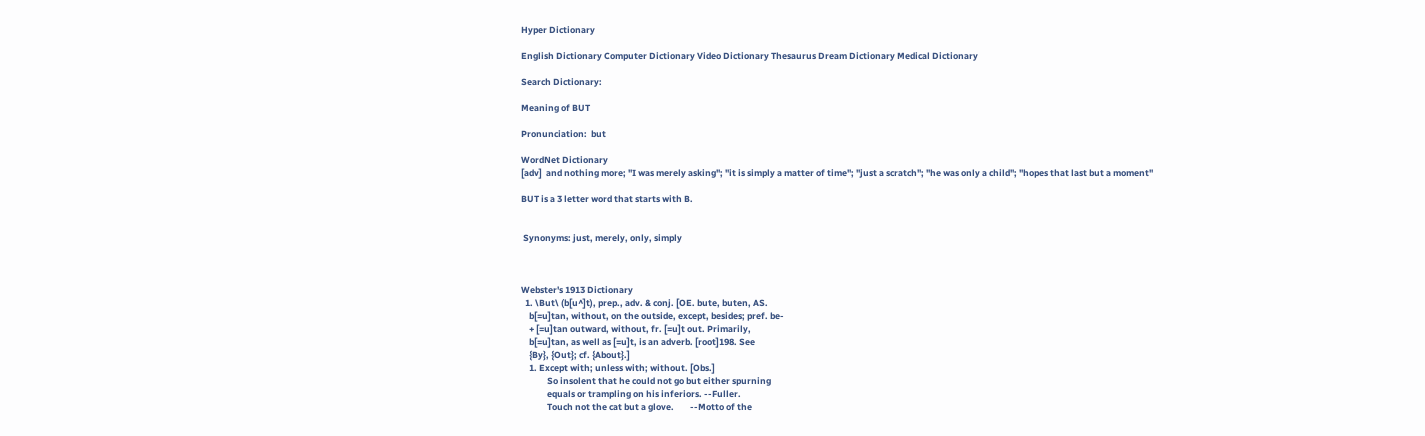Hyper Dictionary

English Dictionary Computer Dictionary Video Dictionary Thesaurus Dream Dictionary Medical Dictionary

Search Dictionary:

Meaning of BUT

Pronunciation:  but

WordNet Dictionary
[adv]  and nothing more; "I was merely asking"; "it is simply a matter of time"; "just a scratch"; "he was only a child"; "hopes that last but a moment"

BUT is a 3 letter word that starts with B.


 Synonyms: just, merely, only, simply



Webster's 1913 Dictionary
  1. \But\ (b[u^]t), prep., adv. & conj. [OE. bute, buten, AS.
    b[=u]tan, without, on the outside, except, besides; pref. be-
    + [=u]tan outward, without, fr. [=u]t out. Primarily,
    b[=u]tan, as well as [=u]t, is an adverb. [root]198. See
    {By}, {Out}; cf. {About}.]
    1. Except with; unless with; without. [Obs.]
             So insolent that he could not go but either spurning
             equals or trampling on his inferiors. --Fuller.
             Touch not the cat but a glove.        --Motto of the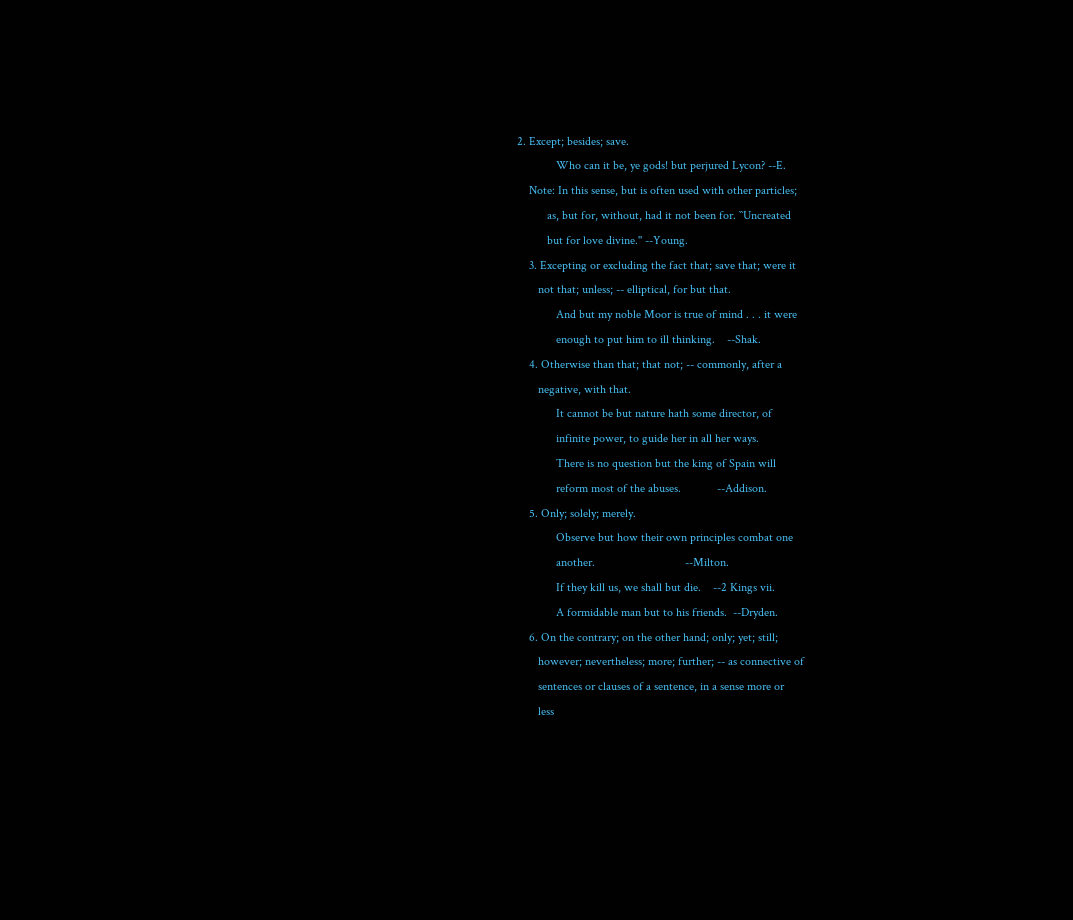2. Except; besides; save.
             Who can it be, ye gods! but perjured Lycon? --E.
    Note: In this sense, but is often used with other particles;
          as, but for, without, had it not been for. ``Uncreated
          but for love divine.'' --Young.
    3. Excepting or excluding the fact that; save that; were it
       not that; unless; -- elliptical, for but that.
             And but my noble Moor is true of mind . . . it were
             enough to put him to ill thinking.    --Shak.
    4. Otherwise than that; that not; -- commonly, after a
       negative, with that.
             It cannot be but nature hath some director, of
             infinite power, to guide her in all her ways.
             There is no question but the king of Spain will
             reform most of the abuses.            --Addison.
    5. Only; solely; merely.
             Observe but how their own principles combat one
             another.                              --Milton.
             If they kill us, we shall but die.    --2 Kings vii.
             A formidable man but to his friends.  --Dryden.
    6. On the contrary; on the other hand; only; yet; still;
       however; nevertheless; more; further; -- as connective of
       sentences or clauses of a sentence, in a sense more or
       less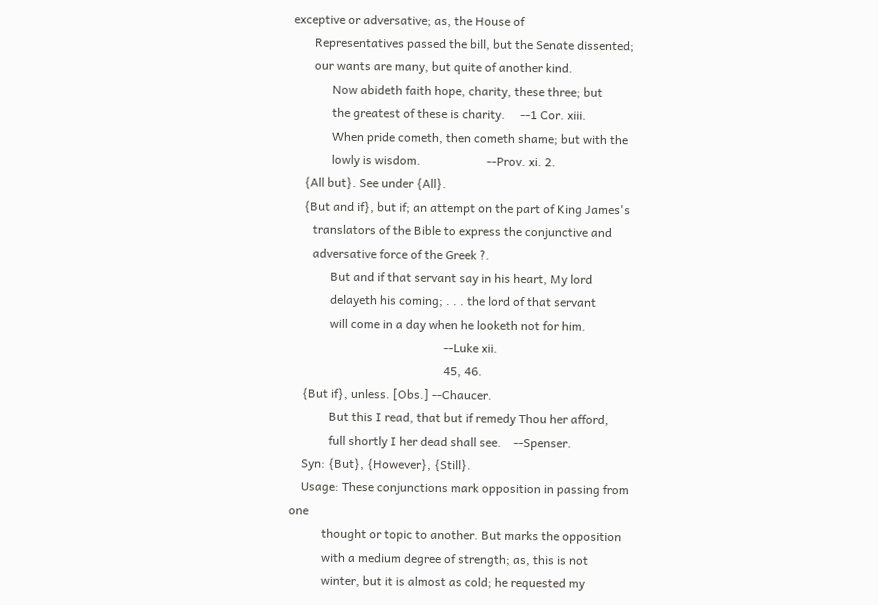exceptive or adversative; as, the House of
       Representatives passed the bill, but the Senate dissented;
       our wants are many, but quite of another kind.
             Now abideth faith hope, charity, these three; but
             the greatest of these is charity.     --1 Cor. xiii.
             When pride cometh, then cometh shame; but with the
             lowly is wisdom.                      --Prov. xi. 2.
    {All but}. See under {All}.
    {But and if}, but if; an attempt on the part of King James's
       translators of the Bible to express the conjunctive and
       adversative force of the Greek ?.
             But and if that servant say in his heart, My lord
             delayeth his coming; . . . the lord of that servant
             will come in a day when he looketh not for him.
                                                   --Luke xii.
                                                   45, 46.
    {But if}, unless. [Obs.] --Chaucer.
             But this I read, that but if remedy Thou her afford,
             full shortly I her dead shall see.    --Spenser.
    Syn: {But}, {However}, {Still}.
    Usage: These conjunctions mark opposition in passing from one
           thought or topic to another. But marks the opposition
           with a medium degree of strength; as, this is not
           winter, but it is almost as cold; he requested my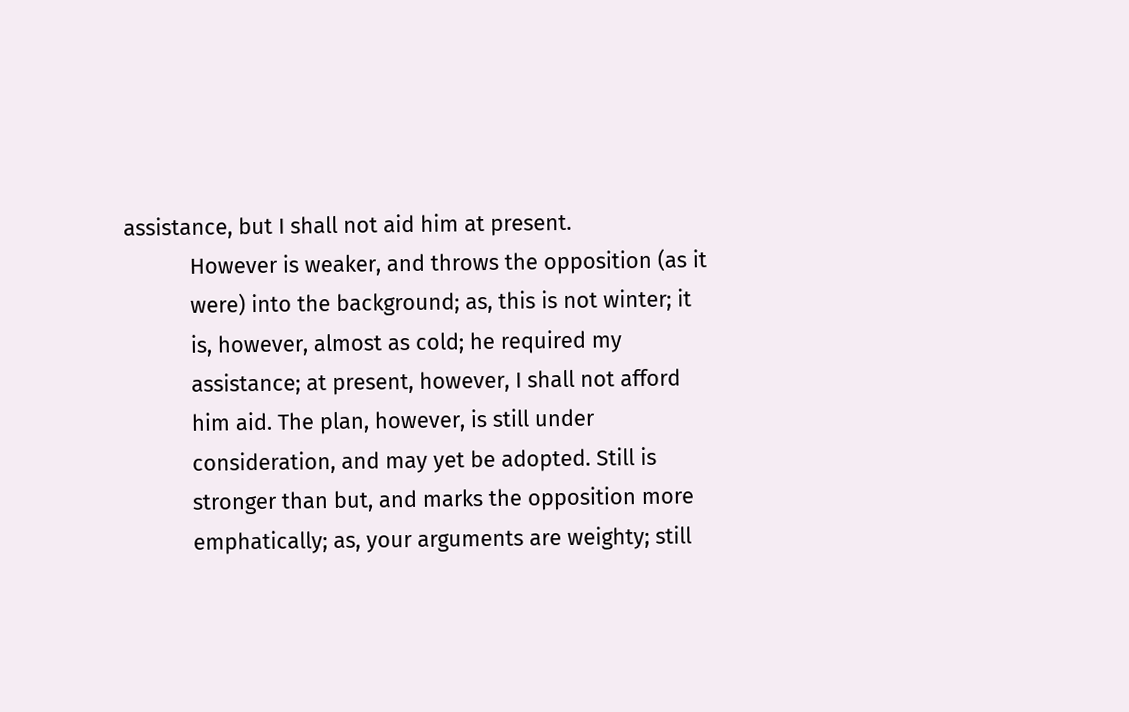assistance, but I shall not aid him at present.
           However is weaker, and throws the opposition (as it
           were) into the background; as, this is not winter; it
           is, however, almost as cold; he required my
           assistance; at present, however, I shall not afford
           him aid. The plan, however, is still under
           consideration, and may yet be adopted. Still is
           stronger than but, and marks the opposition more
           emphatically; as, your arguments are weighty; still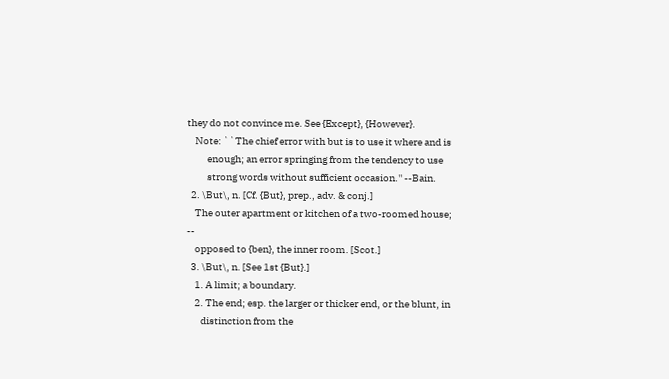they do not convince me. See {Except}, {However}.
    Note: ``The chief error with but is to use it where and is
          enough; an error springing from the tendency to use
          strong words without sufficient occasion.'' --Bain.
  2. \But\, n. [Cf. {But}, prep., adv. & conj.]
    The outer apartment or kitchen of a two-roomed house; --
    opposed to {ben}, the inner room. [Scot.]
  3. \But\, n. [See 1st {But}.]
    1. A limit; a boundary.
    2. The end; esp. the larger or thicker end, or the blunt, in
       distinction from the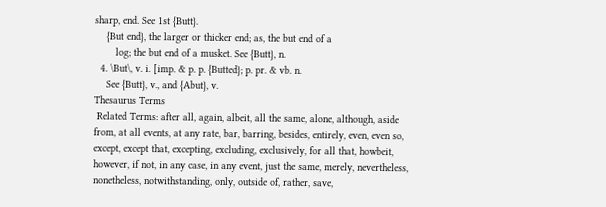sharp, end. See 1st {Butt}.
    {But end}, the larger or thicker end; as, the but end of a
       log; the but end of a musket. See {Butt}, n.
  4. \But\, v. i. [imp. & p. p. {Butted}; p. pr. & vb. n.
    See {Butt}, v., and {Abut}, v.
Thesaurus Terms
 Related Terms: after all, again, albeit, all the same, alone, although, aside from, at all events, at any rate, bar, barring, besides, entirely, even, even so, except, except that, excepting, excluding, exclusively, for all that, howbeit, however, if not, in any case, in any event, just the same, merely, nevertheless, nonetheless, notwithstanding, only, outside of, rather, save,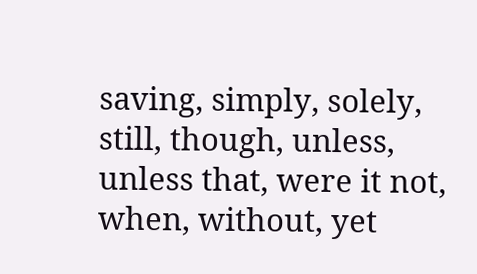saving, simply, solely, still, though, unless, unless that, were it not, when, without, yet